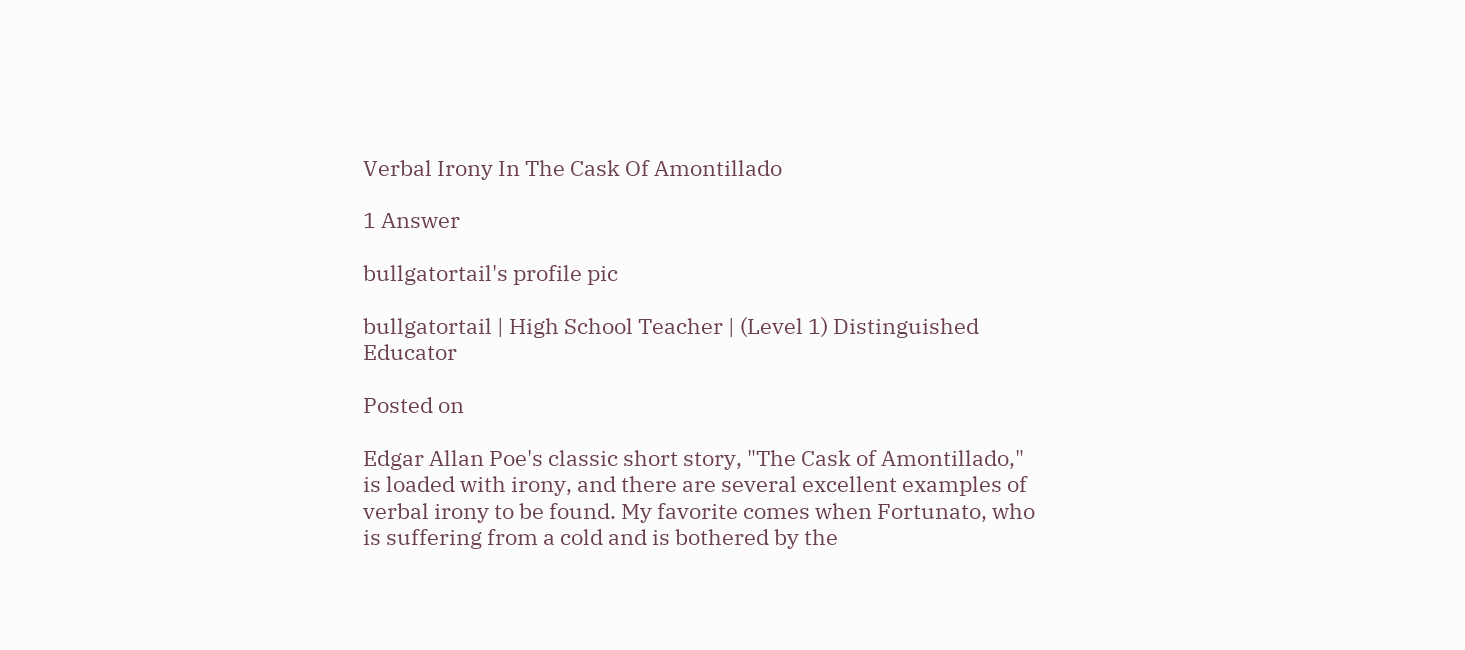Verbal Irony In The Cask Of Amontillado

1 Answer

bullgatortail's profile pic

bullgatortail | High School Teacher | (Level 1) Distinguished Educator

Posted on

Edgar Allan Poe's classic short story, "The Cask of Amontillado," is loaded with irony, and there are several excellent examples of verbal irony to be found. My favorite comes when Fortunato, who is suffering from a cold and is bothered by the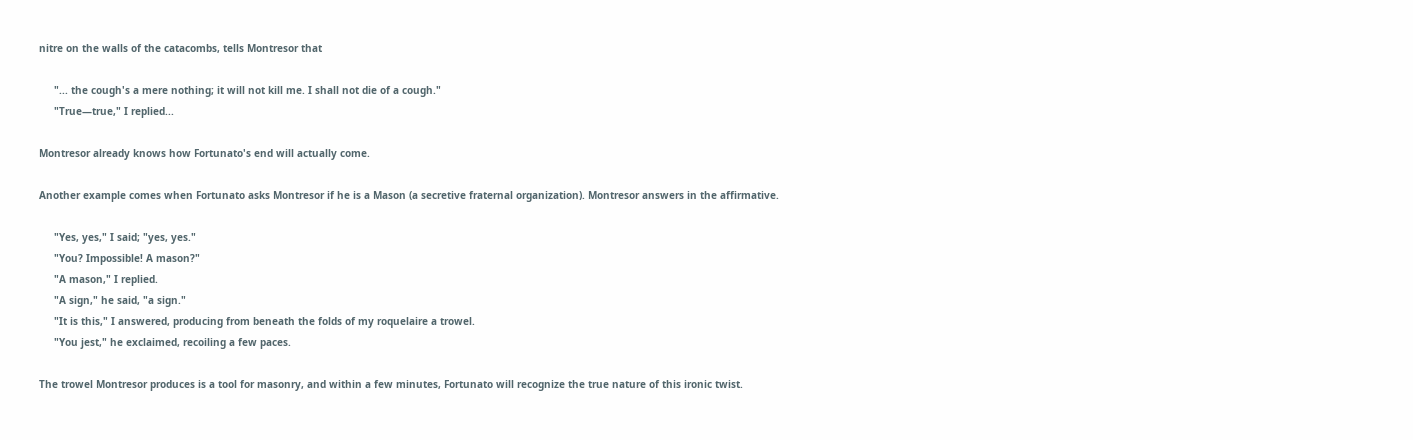nitre on the walls of the catacombs, tells Montresor that

     "... the cough's a mere nothing; it will not kill me. I shall not die of a cough."
     "True—true," I replied...

Montresor already knows how Fortunato's end will actually come.

Another example comes when Fortunato asks Montresor if he is a Mason (a secretive fraternal organization). Montresor answers in the affirmative.

     "Yes, yes," I said; "yes, yes."
     "You? Impossible! A mason?"
     "A mason," I replied.
     "A sign," he said, "a sign."
     "It is this," I answered, producing from beneath the folds of my roquelaire a trowel.
     "You jest," he exclaimed, recoiling a few paces.

The trowel Montresor produces is a tool for masonry, and within a few minutes, Fortunato will recognize the true nature of this ironic twist.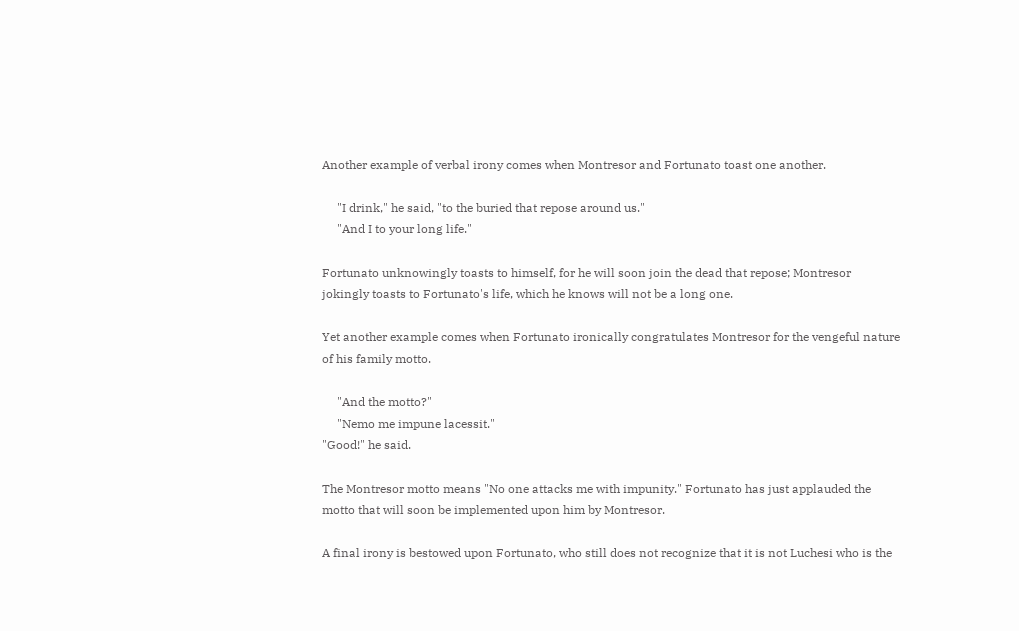Another example of verbal irony comes when Montresor and Fortunato toast one another.

     "I drink," he said, "to the buried that repose around us."
     "And I to your long life."

Fortunato unknowingly toasts to himself, for he will soon join the dead that repose; Montresor jokingly toasts to Fortunato's life, which he knows will not be a long one.

Yet another example comes when Fortunato ironically congratulates Montresor for the vengeful nature of his family motto.

     "And the motto?"
     "Nemo me impune lacessit."
"Good!" he said.

The Montresor motto means "No one attacks me with impunity." Fortunato has just applauded the motto that will soon be implemented upon him by Montresor.

A final irony is bestowed upon Fortunato, who still does not recognize that it is not Luchesi who is the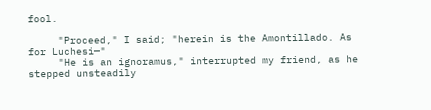fool.

     "Proceed," I said; "herein is the Amontillado. As for Luchesi—"
     "He is an ignoramus," interrupted my friend, as he stepped unsteadily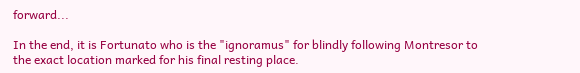forward...

In the end, it is Fortunato who is the "ignoramus" for blindly following Montresor to the exact location marked for his final resting place.